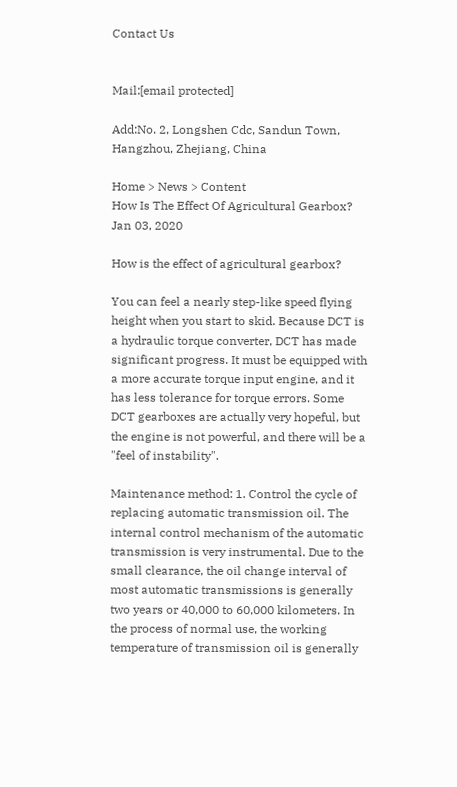Contact Us


Mail:[email protected]

Add:No. 2, Longshen Cdc, Sandun Town, Hangzhou, Zhejiang, China

Home > News > Content
How Is The Effect Of Agricultural Gearbox? Jan 03, 2020

How is the effect of agricultural gearbox?

You can feel a nearly step-like speed flying height when you start to skid. Because DCT is a hydraulic torque converter, DCT has made significant progress. It must be equipped with a more accurate torque input engine, and it has less tolerance for torque errors. Some DCT gearboxes are actually very hopeful, but the engine is not powerful, and there will be a "feel of instability".

Maintenance method: 1. Control the cycle of replacing automatic transmission oil. The internal control mechanism of the automatic transmission is very instrumental. Due to the small clearance, the oil change interval of most automatic transmissions is generally two years or 40,000 to 60,000 kilometers. In the process of normal use, the working temperature of transmission oil is generally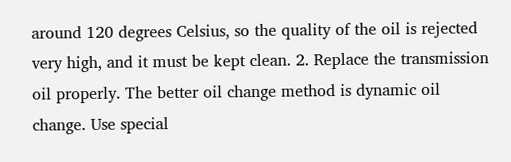around 120 degrees Celsius, so the quality of the oil is rejected very high, and it must be kept clean. 2. Replace the transmission oil properly. The better oil change method is dynamic oil change. Use special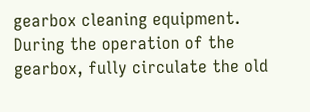gearbox cleaning equipment. During the operation of the gearbox, fully circulate the old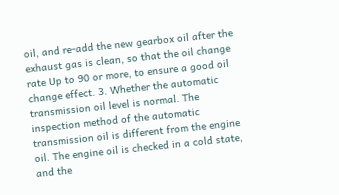oil, and re-add the new gearbox oil after the exhaust gas is clean, so that the oil change rate Up to 90 or more, to ensure a good oil change effect. 3. Whether the automatic transmission oil level is normal. The inspection method of the automatic transmission oil is different from the engine oil. The engine oil is checked in a cold state, and the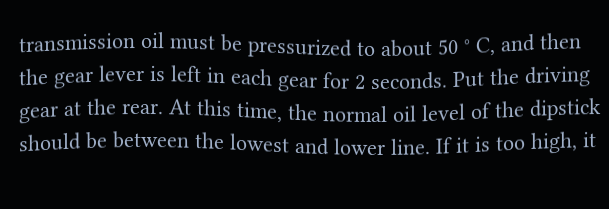transmission oil must be pressurized to about 50 ° C, and then the gear lever is left in each gear for 2 seconds. Put the driving gear at the rear. At this time, the normal oil level of the dipstick should be between the lowest and lower line. If it is too high, it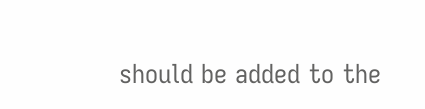should be added to the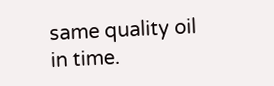same quality oil in time.